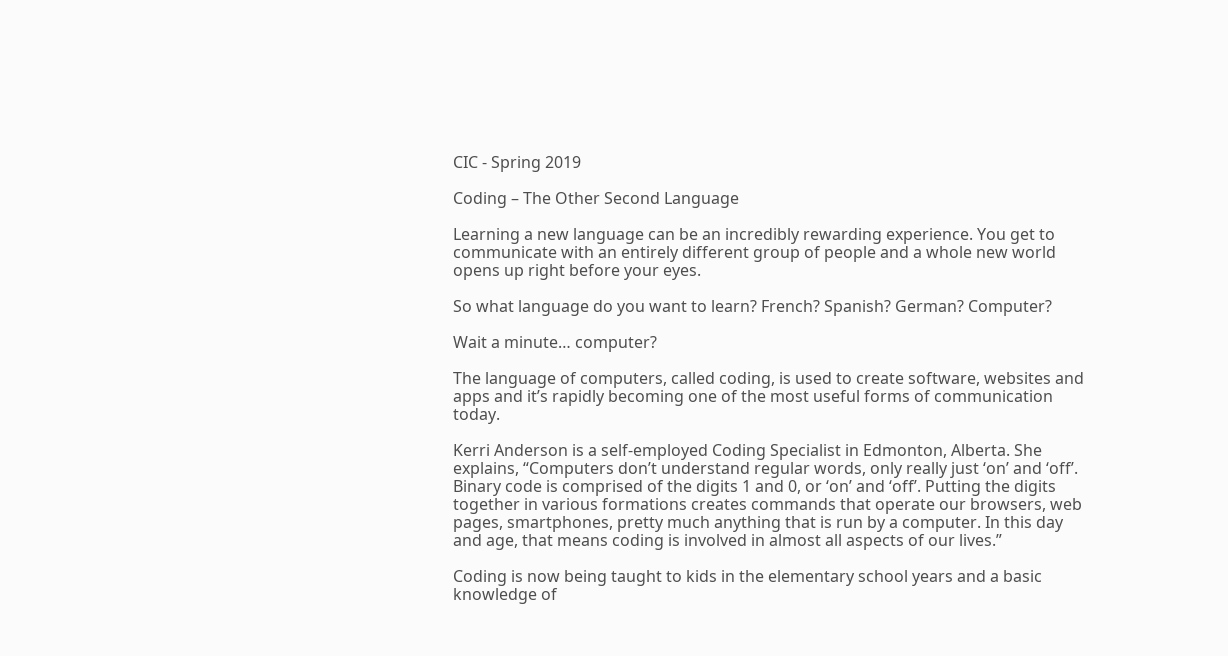CIC - Spring 2019

Coding – The Other Second Language

Learning a new language can be an incredibly rewarding experience. You get to communicate with an entirely different group of people and a whole new world opens up right before your eyes.

So what language do you want to learn? French? Spanish? German? Computer?

Wait a minute… computer?

The language of computers, called coding, is used to create software, websites and apps and it’s rapidly becoming one of the most useful forms of communication today.

Kerri Anderson is a self-employed Coding Specialist in Edmonton, Alberta. She explains, “Computers don’t understand regular words, only really just ‘on’ and ‘off’. Binary code is comprised of the digits 1 and 0, or ‘on’ and ‘off’. Putting the digits together in various formations creates commands that operate our browsers, web pages, smartphones, pretty much anything that is run by a computer. In this day and age, that means coding is involved in almost all aspects of our lives.”

Coding is now being taught to kids in the elementary school years and a basic knowledge of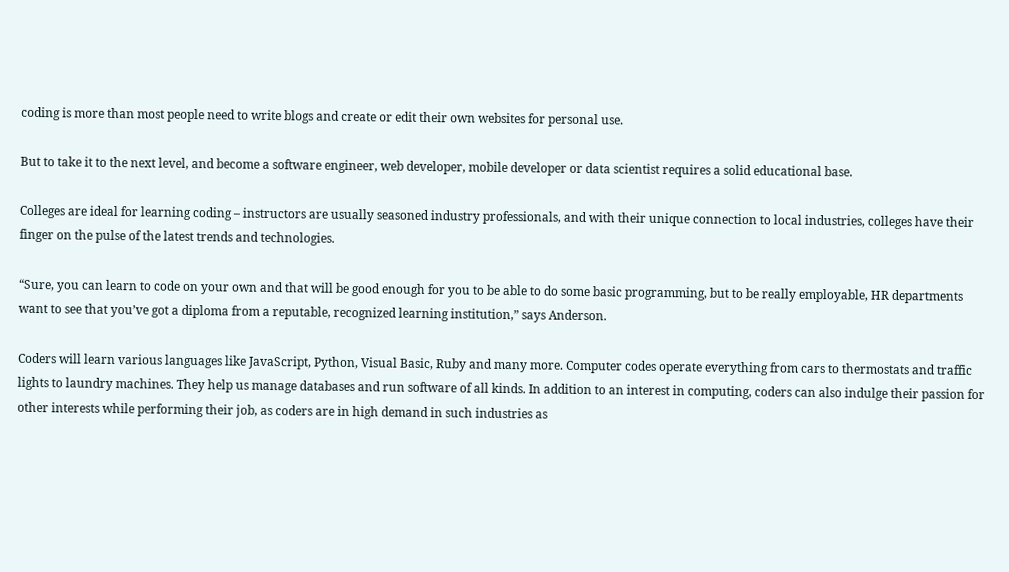coding is more than most people need to write blogs and create or edit their own websites for personal use.

But to take it to the next level, and become a software engineer, web developer, mobile developer or data scientist requires a solid educational base.

Colleges are ideal for learning coding – instructors are usually seasoned industry professionals, and with their unique connection to local industries, colleges have their finger on the pulse of the latest trends and technologies.

“Sure, you can learn to code on your own and that will be good enough for you to be able to do some basic programming, but to be really employable, HR departments want to see that you’ve got a diploma from a reputable, recognized learning institution,” says Anderson.

Coders will learn various languages like JavaScript, Python, Visual Basic, Ruby and many more. Computer codes operate everything from cars to thermostats and traffic lights to laundry machines. They help us manage databases and run software of all kinds. In addition to an interest in computing, coders can also indulge their passion for other interests while performing their job, as coders are in high demand in such industries as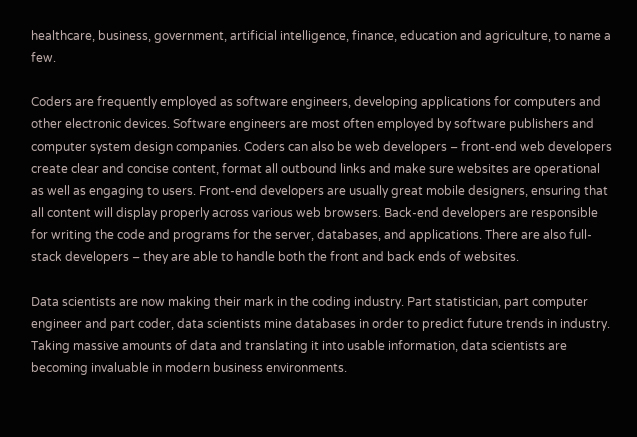healthcare, business, government, artificial intelligence, finance, education and agriculture, to name a few.

Coders are frequently employed as software engineers, developing applications for computers and other electronic devices. Software engineers are most often employed by software publishers and computer system design companies. Coders can also be web developers – front-end web developers create clear and concise content, format all outbound links and make sure websites are operational as well as engaging to users. Front-end developers are usually great mobile designers, ensuring that all content will display properly across various web browsers. Back-end developers are responsible for writing the code and programs for the server, databases, and applications. There are also full-stack developers – they are able to handle both the front and back ends of websites.

Data scientists are now making their mark in the coding industry. Part statistician, part computer engineer and part coder, data scientists mine databases in order to predict future trends in industry. Taking massive amounts of data and translating it into usable information, data scientists are becoming invaluable in modern business environments.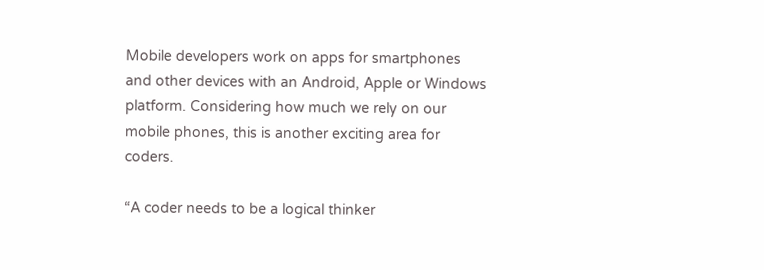Mobile developers work on apps for smartphones and other devices with an Android, Apple or Windows platform. Considering how much we rely on our mobile phones, this is another exciting area for coders.

“A coder needs to be a logical thinker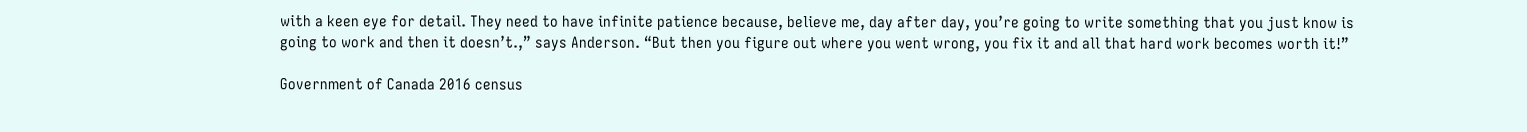with a keen eye for detail. They need to have infinite patience because, believe me, day after day, you’re going to write something that you just know is going to work and then it doesn’t.,” says Anderson. “But then you figure out where you went wrong, you fix it and all that hard work becomes worth it!”

Government of Canada 2016 census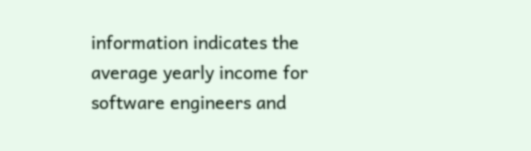information indicates the average yearly income for software engineers and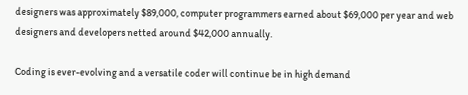designers was approximately $89,000, computer programmers earned about $69,000 per year and web designers and developers netted around $42,000 annually.

Coding is ever-evolving and a versatile coder will continue be in high demand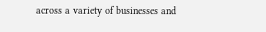across a variety of businesses and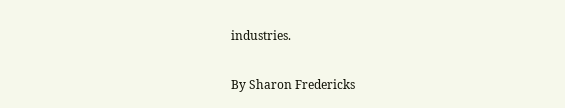industries.

By Sharon Fredericks